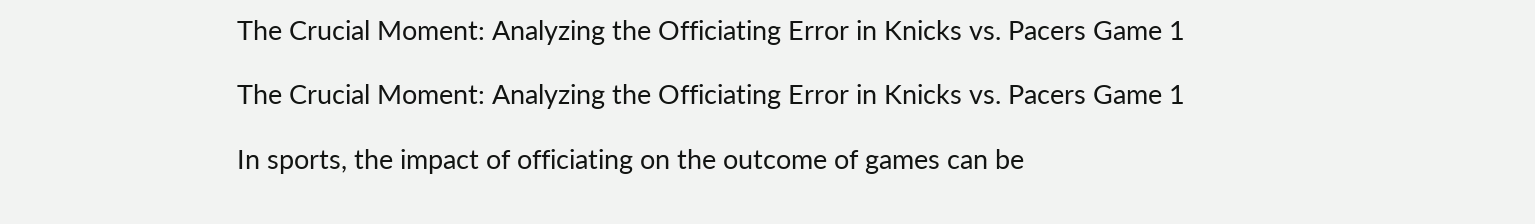The Crucial Moment: Analyzing the Officiating Error in Knicks vs. Pacers Game 1

The Crucial Moment: Analyzing the Officiating Error in Knicks vs. Pacers Game 1

In sports, the impact of officiating on the outcome of games can be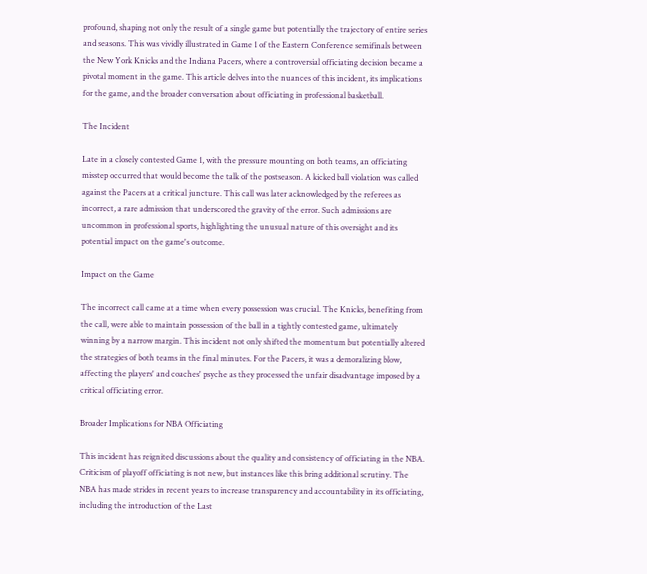profound, shaping not only the result of a single game but potentially the trajectory of entire series and seasons. This was vividly illustrated in Game 1 of the Eastern Conference semifinals between the New York Knicks and the Indiana Pacers, where a controversial officiating decision became a pivotal moment in the game. This article delves into the nuances of this incident, its implications for the game, and the broader conversation about officiating in professional basketball.

The Incident

Late in a closely contested Game 1, with the pressure mounting on both teams, an officiating misstep occurred that would become the talk of the postseason. A kicked ball violation was called against the Pacers at a critical juncture. This call was later acknowledged by the referees as incorrect, a rare admission that underscored the gravity of the error. Such admissions are uncommon in professional sports, highlighting the unusual nature of this oversight and its potential impact on the game's outcome.

Impact on the Game

The incorrect call came at a time when every possession was crucial. The Knicks, benefiting from the call, were able to maintain possession of the ball in a tightly contested game, ultimately winning by a narrow margin. This incident not only shifted the momentum but potentially altered the strategies of both teams in the final minutes. For the Pacers, it was a demoralizing blow, affecting the players' and coaches' psyche as they processed the unfair disadvantage imposed by a critical officiating error.

Broader Implications for NBA Officiating

This incident has reignited discussions about the quality and consistency of officiating in the NBA. Criticism of playoff officiating is not new, but instances like this bring additional scrutiny. The NBA has made strides in recent years to increase transparency and accountability in its officiating, including the introduction of the Last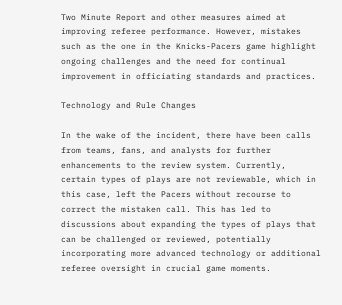Two Minute Report and other measures aimed at improving referee performance. However, mistakes such as the one in the Knicks-Pacers game highlight ongoing challenges and the need for continual improvement in officiating standards and practices.

Technology and Rule Changes

In the wake of the incident, there have been calls from teams, fans, and analysts for further enhancements to the review system. Currently, certain types of plays are not reviewable, which in this case, left the Pacers without recourse to correct the mistaken call. This has led to discussions about expanding the types of plays that can be challenged or reviewed, potentially incorporating more advanced technology or additional referee oversight in crucial game moments.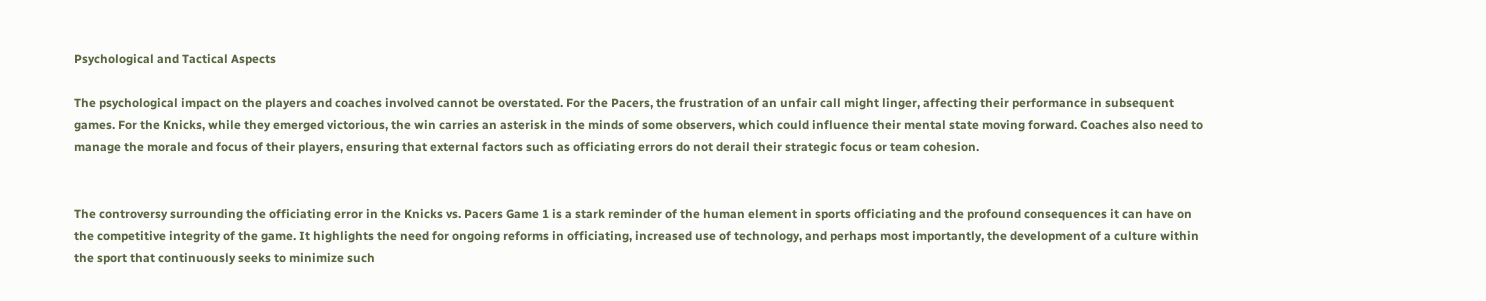Psychological and Tactical Aspects

The psychological impact on the players and coaches involved cannot be overstated. For the Pacers, the frustration of an unfair call might linger, affecting their performance in subsequent games. For the Knicks, while they emerged victorious, the win carries an asterisk in the minds of some observers, which could influence their mental state moving forward. Coaches also need to manage the morale and focus of their players, ensuring that external factors such as officiating errors do not derail their strategic focus or team cohesion.


The controversy surrounding the officiating error in the Knicks vs. Pacers Game 1 is a stark reminder of the human element in sports officiating and the profound consequences it can have on the competitive integrity of the game. It highlights the need for ongoing reforms in officiating, increased use of technology, and perhaps most importantly, the development of a culture within the sport that continuously seeks to minimize such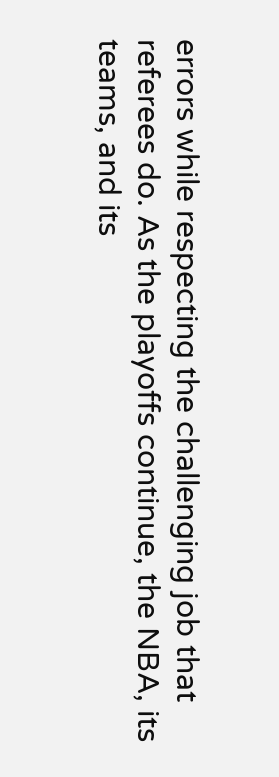errors while respecting the challenging job that referees do. As the playoffs continue, the NBA, its teams, and its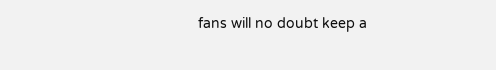fans will no doubt keep a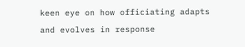keen eye on how officiating adapts and evolves in response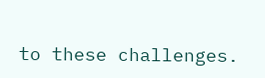to these challenges.